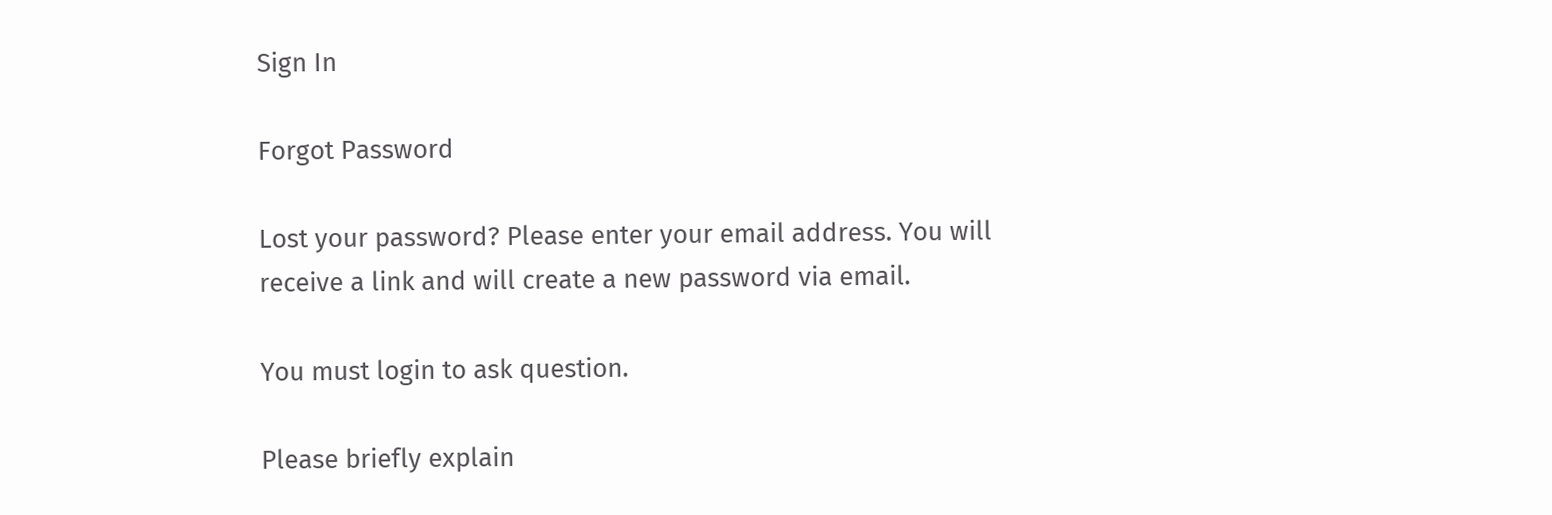Sign In

Forgot Password

Lost your password? Please enter your email address. You will receive a link and will create a new password via email.

You must login to ask question.

Please briefly explain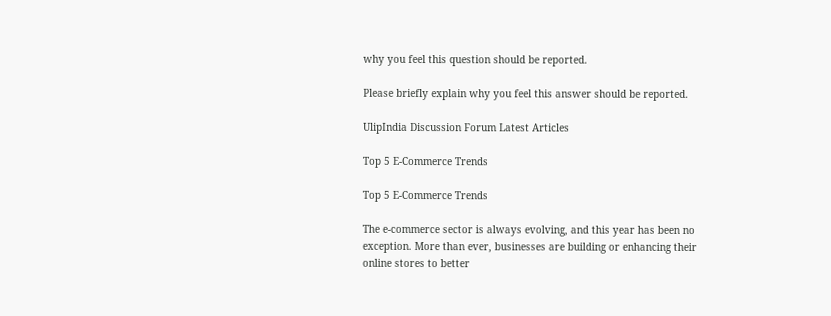why you feel this question should be reported.

Please briefly explain why you feel this answer should be reported.

UlipIndia Discussion Forum Latest Articles

Top 5 E-Commerce Trends

Top 5 E-Commerce Trends

The e-commerce sector is always evolving, and this year has been no exception. More than ever, businesses are building or enhancing their online stores to better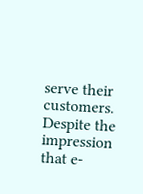serve their customers. Despite the impression that e-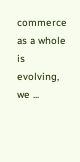commerce as a whole is evolving, we ...